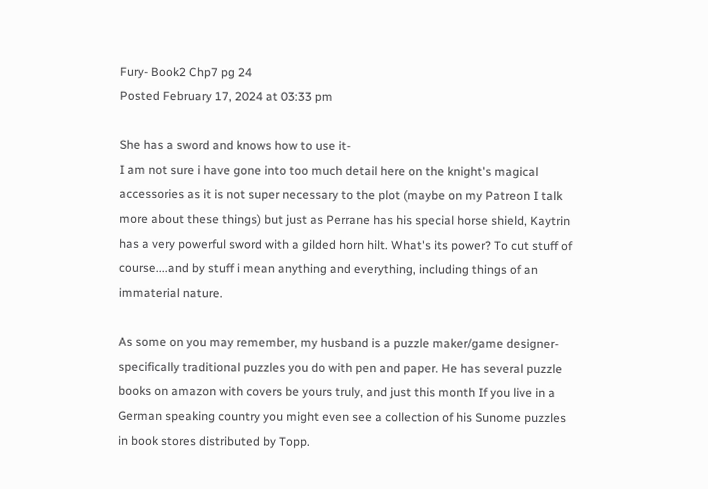Fury- Book2 Chp7 pg 24
Posted February 17, 2024 at 03:33 pm

She has a sword and knows how to use it-
I am not sure i have gone into too much detail here on the knight's magical accessories as it is not super necessary to the plot (maybe on my Patreon I talk more about these things) but just as Perrane has his special horse shield, Kaytrin has a very powerful sword with a gilded horn hilt. What's its power? To cut stuff of course....and by stuff i mean anything and everything, including things of an immaterial nature.

As some on you may remember, my husband is a puzzle maker/game designer- specifically traditional puzzles you do with pen and paper. He has several puzzle books on amazon with covers be yours truly, and just this month If you live in a German speaking country you might even see a collection of his Sunome puzzles in book stores distributed by Topp.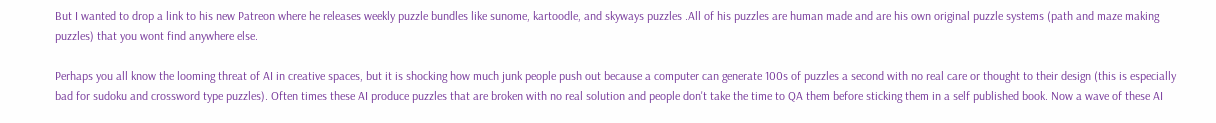But I wanted to drop a link to his new Patreon where he releases weekly puzzle bundles like sunome, kartoodle, and skyways puzzles .All of his puzzles are human made and are his own original puzzle systems (path and maze making puzzles) that you wont find anywhere else.

Perhaps you all know the looming threat of AI in creative spaces, but it is shocking how much junk people push out because a computer can generate 100s of puzzles a second with no real care or thought to their design (this is especially bad for sudoku and crossword type puzzles). Often times these AI produce puzzles that are broken with no real solution and people don't take the time to QA them before sticking them in a self published book. Now a wave of these AI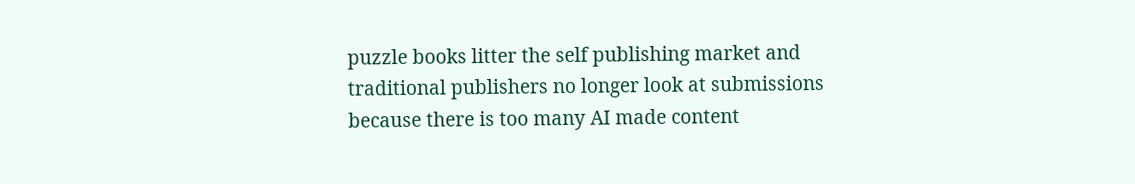puzzle books litter the self publishing market and traditional publishers no longer look at submissions because there is too many AI made content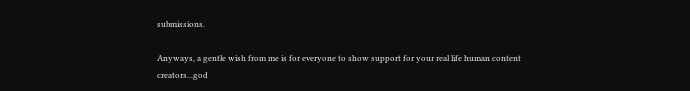submissions.

Anyways, a gentle wish from me is for everyone to show support for your real life human content creators...god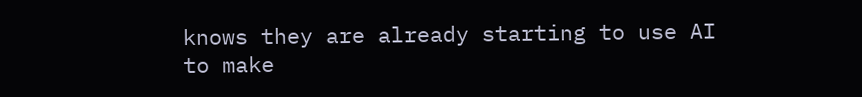knows they are already starting to use AI to make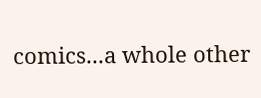comics...a whole other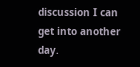discussion I can get into another day.